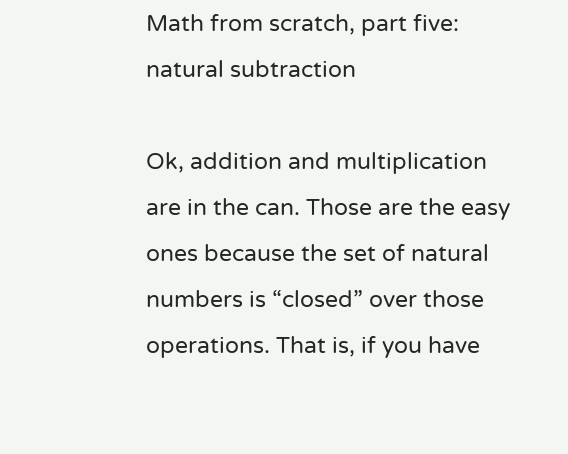Math from scratch, part five: natural subtraction

Ok, addition and multiplication are in the can. Those are the easy ones because the set of natural numbers is “closed” over those operations. That is, if you have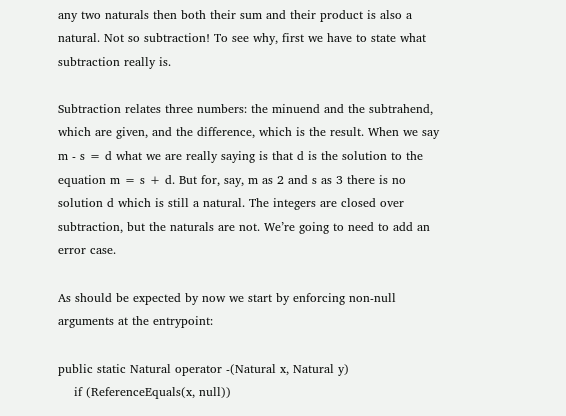any two naturals then both their sum and their product is also a natural. Not so subtraction! To see why, first we have to state what subtraction really is.

Subtraction relates three numbers: the minuend and the subtrahend, which are given, and the difference, which is the result. When we say m - s = d what we are really saying is that d is the solution to the equation m = s + d. But for, say, m as 2 and s as 3 there is no solution d which is still a natural. The integers are closed over subtraction, but the naturals are not. We’re going to need to add an error case.

As should be expected by now we start by enforcing non-null arguments at the entrypoint:

public static Natural operator -(Natural x, Natural y)
    if (ReferenceEquals(x, null))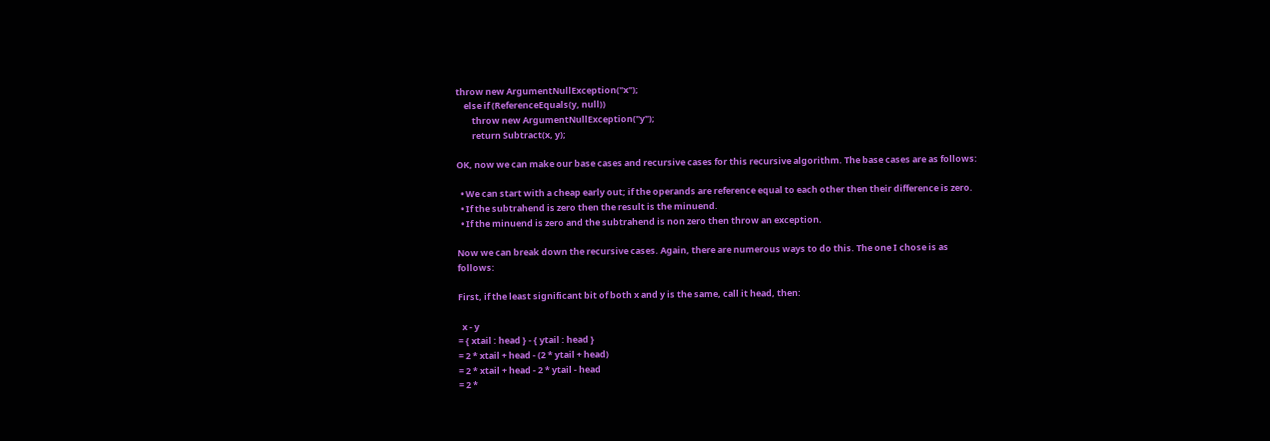throw new ArgumentNullException("x");
    else if (ReferenceEquals(y, null))
        throw new ArgumentNullException("y");
        return Subtract(x, y);

OK, now we can make our base cases and recursive cases for this recursive algorithm. The base cases are as follows:

  • We can start with a cheap early out; if the operands are reference equal to each other then their difference is zero.
  • If the subtrahend is zero then the result is the minuend.
  • If the minuend is zero and the subtrahend is non zero then throw an exception.

Now we can break down the recursive cases. Again, there are numerous ways to do this. The one I chose is as follows:

First, if the least significant bit of both x and y is the same, call it head, then:

  x - y
= { xtail : head } - { ytail : head }
= 2 * xtail + head - (2 * ytail + head)
= 2 * xtail + head - 2 * ytail - head
= 2 *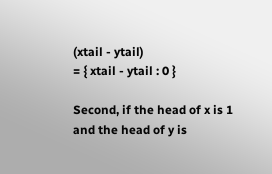(xtail - ytail)
= { xtail - ytail : 0 }

Second, if the head of x is 1 and the head of y is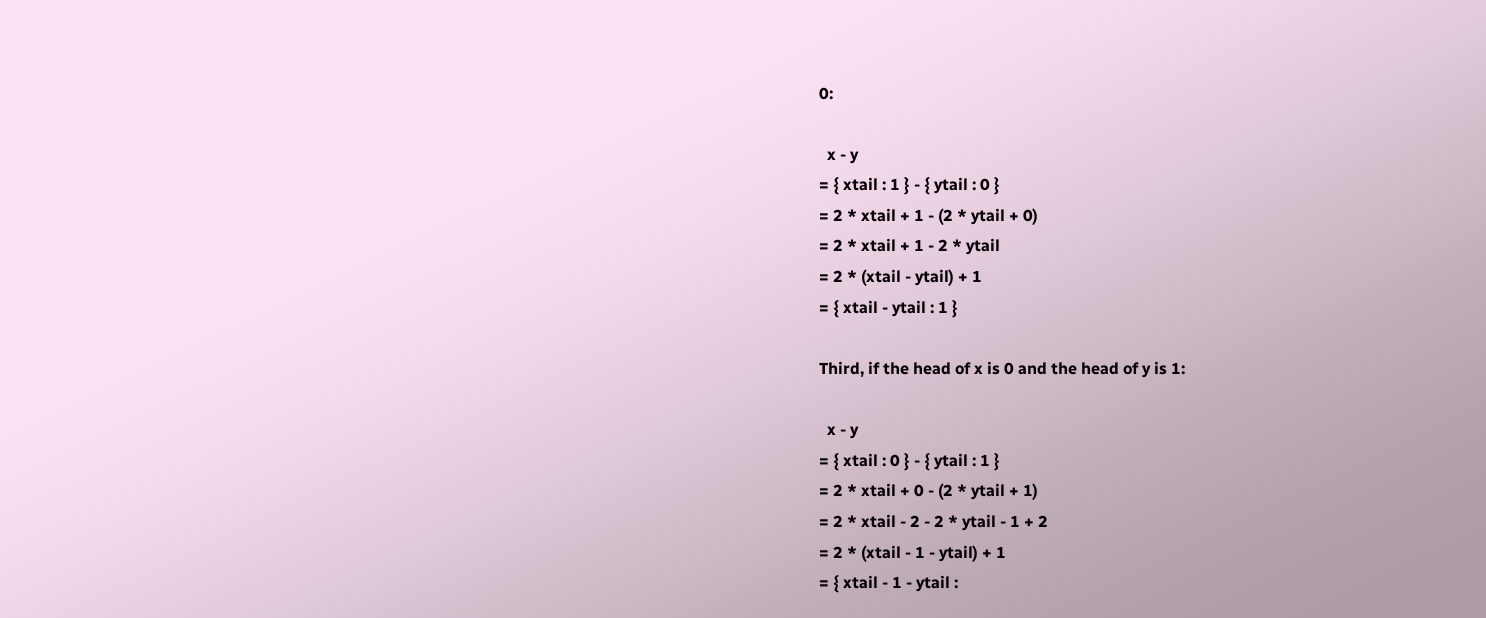0:

  x - y
= { xtail : 1 } - { ytail : 0 }
= 2 * xtail + 1 - (2 * ytail + 0)
= 2 * xtail + 1 - 2 * ytail
= 2 * (xtail - ytail) + 1
= { xtail - ytail : 1 }

Third, if the head of x is 0 and the head of y is 1:

  x - y
= { xtail : 0 } - { ytail : 1 }
= 2 * xtail + 0 - (2 * ytail + 1)
= 2 * xtail - 2 - 2 * ytail - 1 + 2
= 2 * (xtail - 1 - ytail) + 1
= { xtail - 1 - ytail :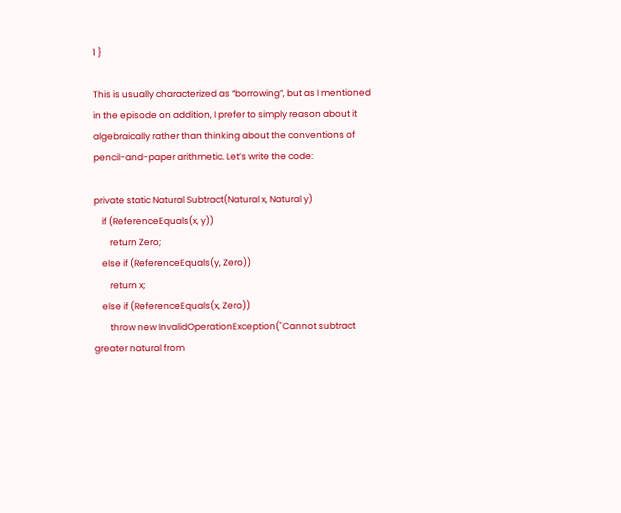1 }

This is usually characterized as “borrowing”, but as I mentioned in the episode on addition, I prefer to simply reason about it algebraically rather than thinking about the conventions of pencil-and-paper arithmetic. Let’s write the code:

private static Natural Subtract(Natural x, Natural y)
    if (ReferenceEquals(x, y))
        return Zero;
    else if (ReferenceEquals(y, Zero))
        return x;
    else if (ReferenceEquals(x, Zero))
        throw new InvalidOperationException("Cannot subtract greater natural from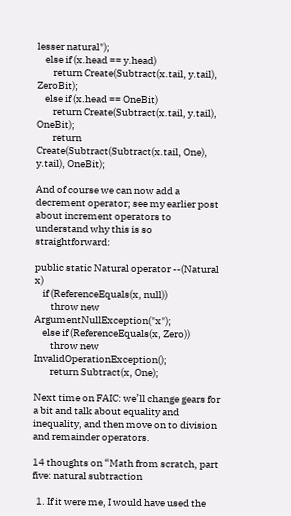lesser natural");
    else if (x.head == y.head)
        return Create(Subtract(x.tail, y.tail), ZeroBit);
    else if (x.head == OneBit)
        return Create(Subtract(x.tail, y.tail), OneBit);
        return Create(Subtract(Subtract(x.tail, One), y.tail), OneBit);

And of course we can now add a decrement operator; see my earlier post about increment operators to understand why this is so straightforward:

public static Natural operator --(Natural x)
    if (ReferenceEquals(x, null))
        throw new ArgumentNullException("x");
    else if (ReferenceEquals(x, Zero))
        throw new InvalidOperationException();
        return Subtract(x, One);

Next time on FAIC: we’ll change gears for a bit and talk about equality and inequality, and then move on to division and remainder operators.

14 thoughts on “Math from scratch, part five: natural subtraction

  1. If it were me, I would have used the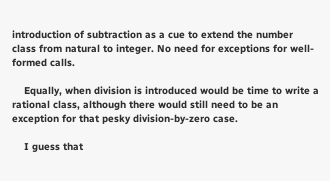introduction of subtraction as a cue to extend the number class from natural to integer. No need for exceptions for well-formed calls.

    Equally, when division is introduced would be time to write a rational class, although there would still need to be an exception for that pesky division-by-zero case.

    I guess that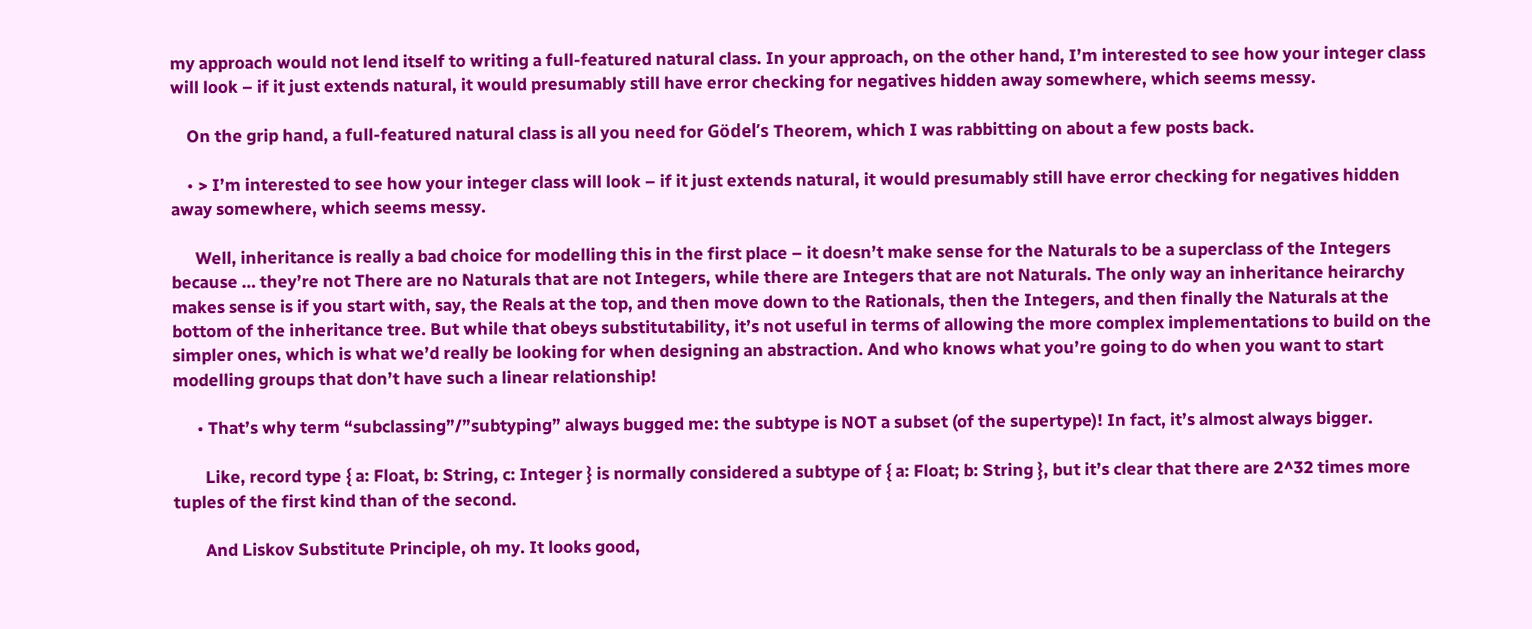my approach would not lend itself to writing a full-featured natural class. In your approach, on the other hand, I’m interested to see how your integer class will look – if it just extends natural, it would presumably still have error checking for negatives hidden away somewhere, which seems messy.

    On the grip hand, a full-featured natural class is all you need for Gödel’s Theorem, which I was rabbitting on about a few posts back.

    • > I’m interested to see how your integer class will look – if it just extends natural, it would presumably still have error checking for negatives hidden away somewhere, which seems messy.

      Well, inheritance is really a bad choice for modelling this in the first place – it doesn’t make sense for the Naturals to be a superclass of the Integers because … they’re not There are no Naturals that are not Integers, while there are Integers that are not Naturals. The only way an inheritance heirarchy makes sense is if you start with, say, the Reals at the top, and then move down to the Rationals, then the Integers, and then finally the Naturals at the bottom of the inheritance tree. But while that obeys substitutability, it’s not useful in terms of allowing the more complex implementations to build on the simpler ones, which is what we’d really be looking for when designing an abstraction. And who knows what you’re going to do when you want to start modelling groups that don’t have such a linear relationship!

      • That’s why term “subclassing”/”subtyping” always bugged me: the subtype is NOT a subset (of the supertype)! In fact, it’s almost always bigger.

        Like, record type { a: Float, b: String, c: Integer } is normally considered a subtype of { a: Float; b: String }, but it’s clear that there are 2^32 times more tuples of the first kind than of the second.

        And Liskov Substitute Principle, oh my. It looks good,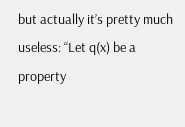but actually it’s pretty much useless: “Let q(x) be a property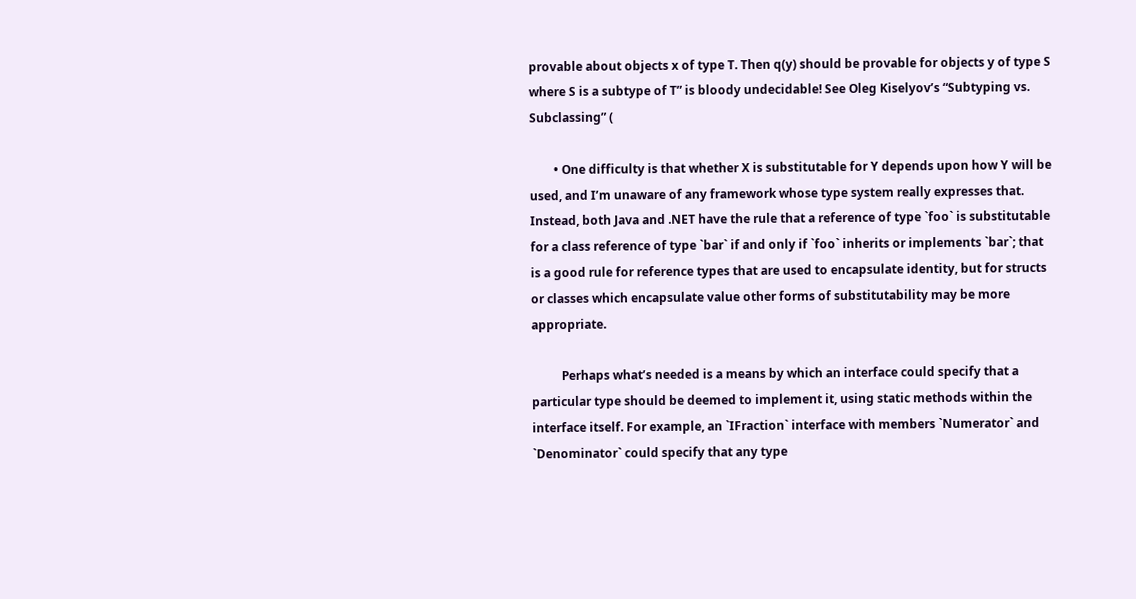provable about objects x of type T. Then q(y) should be provable for objects y of type S where S is a subtype of T” is bloody undecidable! See Oleg Kiselyov’s “Subtyping vs. Subclassing” (

        • One difficulty is that whether X is substitutable for Y depends upon how Y will be used, and I’m unaware of any framework whose type system really expresses that. Instead, both Java and .NET have the rule that a reference of type `foo` is substitutable for a class reference of type `bar` if and only if `foo` inherits or implements `bar`; that is a good rule for reference types that are used to encapsulate identity, but for structs or classes which encapsulate value other forms of substitutability may be more appropriate.

          Perhaps what’s needed is a means by which an interface could specify that a particular type should be deemed to implement it, using static methods within the interface itself. For example, an `IFraction` interface with members `Numerator` and `Denominator` could specify that any type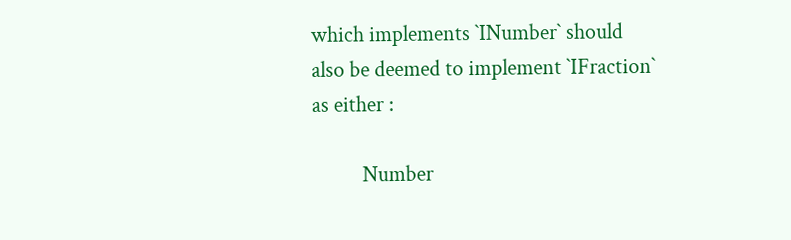which implements `INumber` should also be deemed to implement `IFraction` as either :

          Number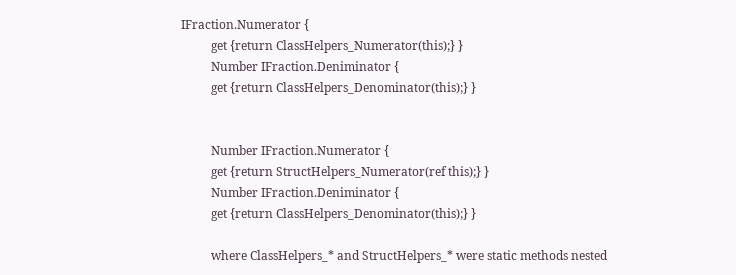IFraction.Numerator {
          get {return ClassHelpers_Numerator(this);} }
          Number IFraction.Deniminator {
          get {return ClassHelpers_Denominator(this);} }


          Number IFraction.Numerator {
          get {return StructHelpers_Numerator(ref this);} }
          Number IFraction.Deniminator {
          get {return ClassHelpers_Denominator(this);} }

          where ClassHelpers_* and StructHelpers_* were static methods nested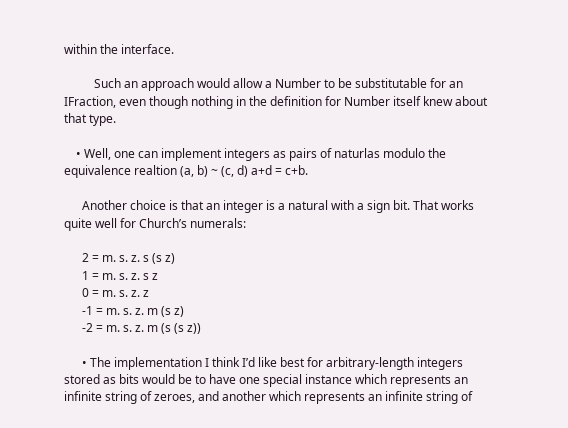within the interface.

          Such an approach would allow a Number to be substitutable for an IFraction, even though nothing in the definition for Number itself knew about that type.

    • Well, one can implement integers as pairs of naturlas modulo the equivalence realtion (a, b) ~ (c, d) a+d = c+b.

      Another choice is that an integer is a natural with a sign bit. That works quite well for Church’s numerals:

      2 = m. s. z. s (s z)
      1 = m. s. z. s z
      0 = m. s. z. z
      -1 = m. s. z. m (s z)
      -2 = m. s. z. m (s (s z))

      • The implementation I think I’d like best for arbitrary-length integers stored as bits would be to have one special instance which represents an infinite string of zeroes, and another which represents an infinite string of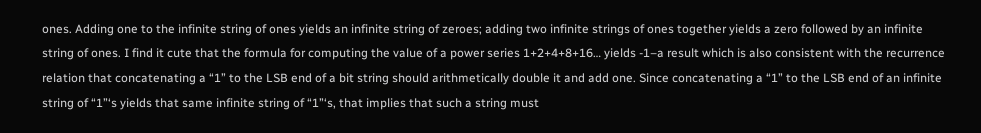ones. Adding one to the infinite string of ones yields an infinite string of zeroes; adding two infinite strings of ones together yields a zero followed by an infinite string of ones. I find it cute that the formula for computing the value of a power series 1+2+4+8+16… yields -1–a result which is also consistent with the recurrence relation that concatenating a “1” to the LSB end of a bit string should arithmetically double it and add one. Since concatenating a “1” to the LSB end of an infinite string of “1”‘s yields that same infinite string of “1”‘s, that implies that such a string must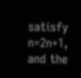satisfy n=2n+1, and the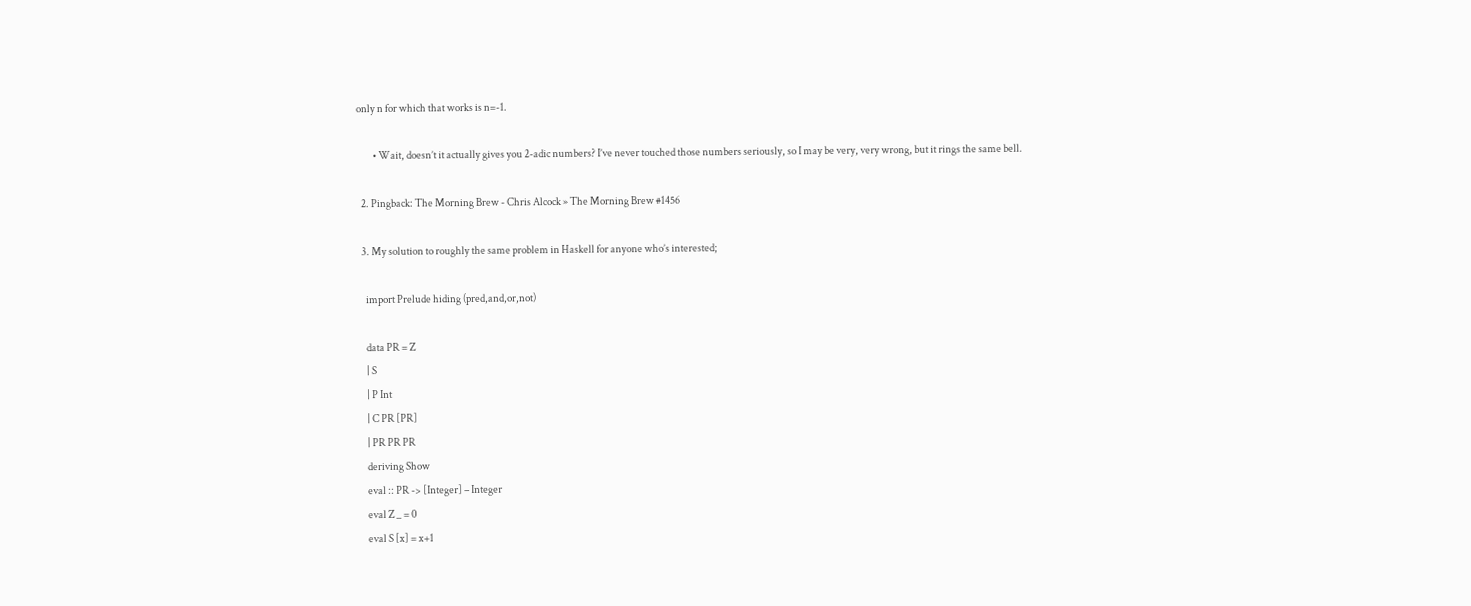only n for which that works is n=-1.

        • Wait, doesn’t it actually gives you 2-adic numbers? I’ve never touched those numbers seriously, so I may be very, very wrong, but it rings the same bell.

  2. Pingback: The Morning Brew - Chris Alcock » The Morning Brew #1456

  3. My solution to roughly the same problem in Haskell for anyone who’s interested;

    import Prelude hiding (pred,and,or,not)

    data PR = Z
    | S
    | P Int
    | C PR [PR]
    | PR PR PR
    deriving Show
    eval :: PR -> [Integer] – Integer
    eval Z _ = 0
    eval S [x] = x+1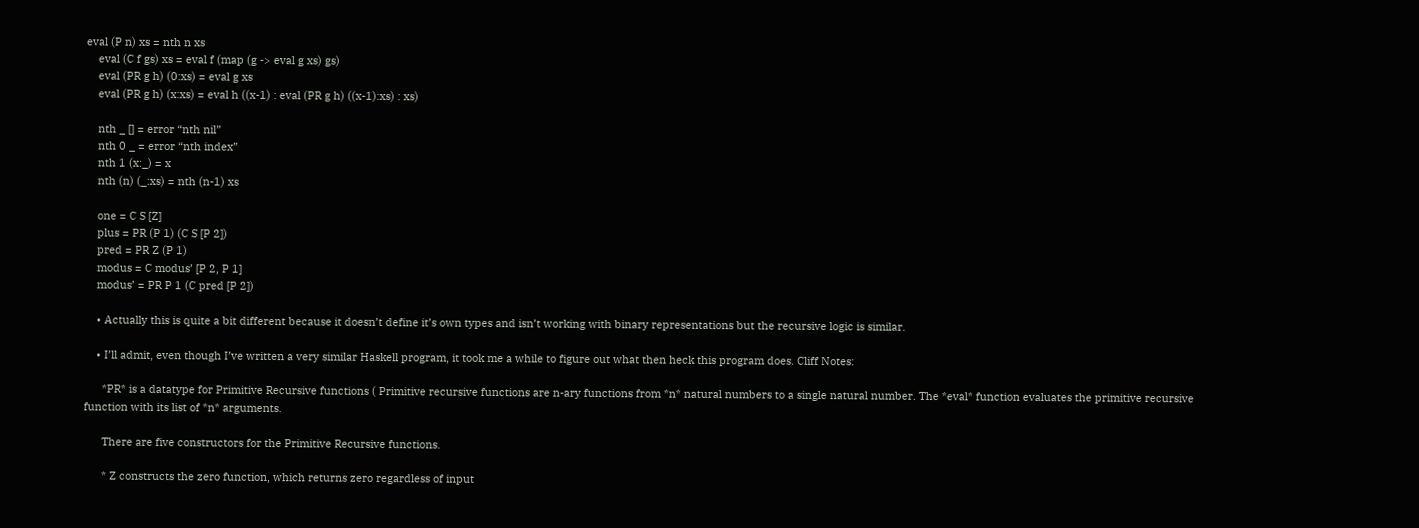eval (P n) xs = nth n xs
    eval (C f gs) xs = eval f (map (g -> eval g xs) gs)
    eval (PR g h) (0:xs) = eval g xs
    eval (PR g h) (x:xs) = eval h ((x-1) : eval (PR g h) ((x-1):xs) : xs)

    nth _ [] = error “nth nil”
    nth 0 _ = error “nth index”
    nth 1 (x:_) = x
    nth (n) (_:xs) = nth (n-1) xs

    one = C S [Z]
    plus = PR (P 1) (C S [P 2])
    pred = PR Z (P 1)
    modus = C modus’ [P 2, P 1]
    modus’ = PR P 1 (C pred [P 2])

    • Actually this is quite a bit different because it doesn’t define it’s own types and isn’t working with binary representations but the recursive logic is similar.

    • I’ll admit, even though I’ve written a very similar Haskell program, it took me a while to figure out what then heck this program does. Cliff Notes:

      *PR* is a datatype for Primitive Recursive functions ( Primitive recursive functions are n-ary functions from *n* natural numbers to a single natural number. The *eval* function evaluates the primitive recursive function with its list of *n* arguments.

      There are five constructors for the Primitive Recursive functions.

      * Z constructs the zero function, which returns zero regardless of input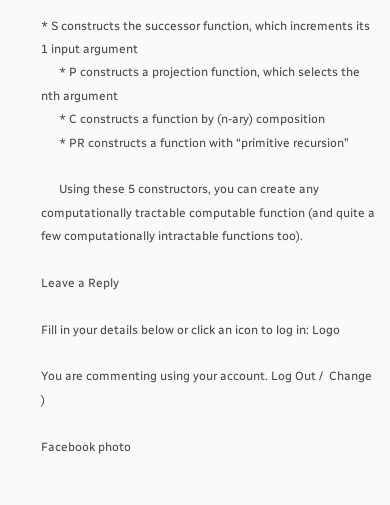* S constructs the successor function, which increments its 1 input argument
      * P constructs a projection function, which selects the nth argument
      * C constructs a function by (n-ary) composition
      * PR constructs a function with “primitive recursion”

      Using these 5 constructors, you can create any computationally tractable computable function (and quite a few computationally intractable functions too).

Leave a Reply

Fill in your details below or click an icon to log in: Logo

You are commenting using your account. Log Out /  Change )

Facebook photo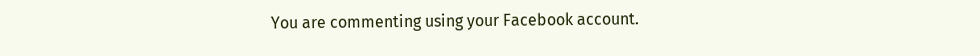You are commenting using your Facebook account.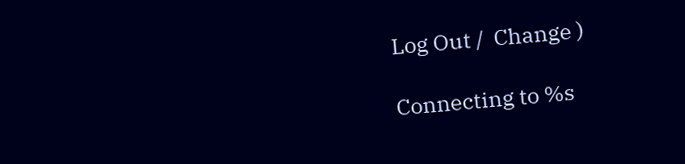Log Out /  Change )

Connecting to %s